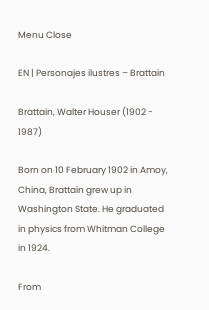Menu Close

EN | Personajes ilustres – Brattain

Brattain, Walter Houser (1902 - 1987)

Born on 10 February 1902 in Amoy, China, Brattain grew up in Washington State. He graduated in physics from Whitman College in 1924.

From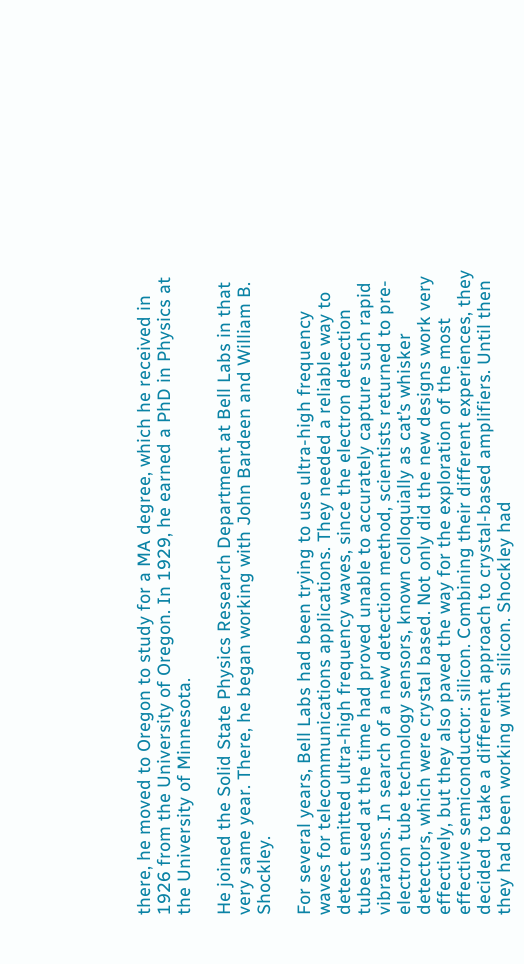there, he moved to Oregon to study for a MA degree, which he received in 1926 from the University of Oregon. In 1929, he earned a PhD in Physics at the University of Minnesota.

He joined the Solid State Physics Research Department at Bell Labs in that very same year. There, he began working with John Bardeen and William B. Shockley.

For several years, Bell Labs had been trying to use ultra-high frequency waves for telecommunications applications. They needed a reliable way to detect emitted ultra-high frequency waves, since the electron detection tubes used at the time had proved unable to accurately capture such rapid vibrations. In search of a new detection method, scientists returned to pre-electron tube technology sensors, known colloquially as cat’s whisker detectors, which were crystal based. Not only did the new designs work very effectively, but they also paved the way for the exploration of the most effective semiconductor: silicon. Combining their different experiences, they decided to take a different approach to crystal-based amplifiers. Until then they had been working with silicon. Shockley had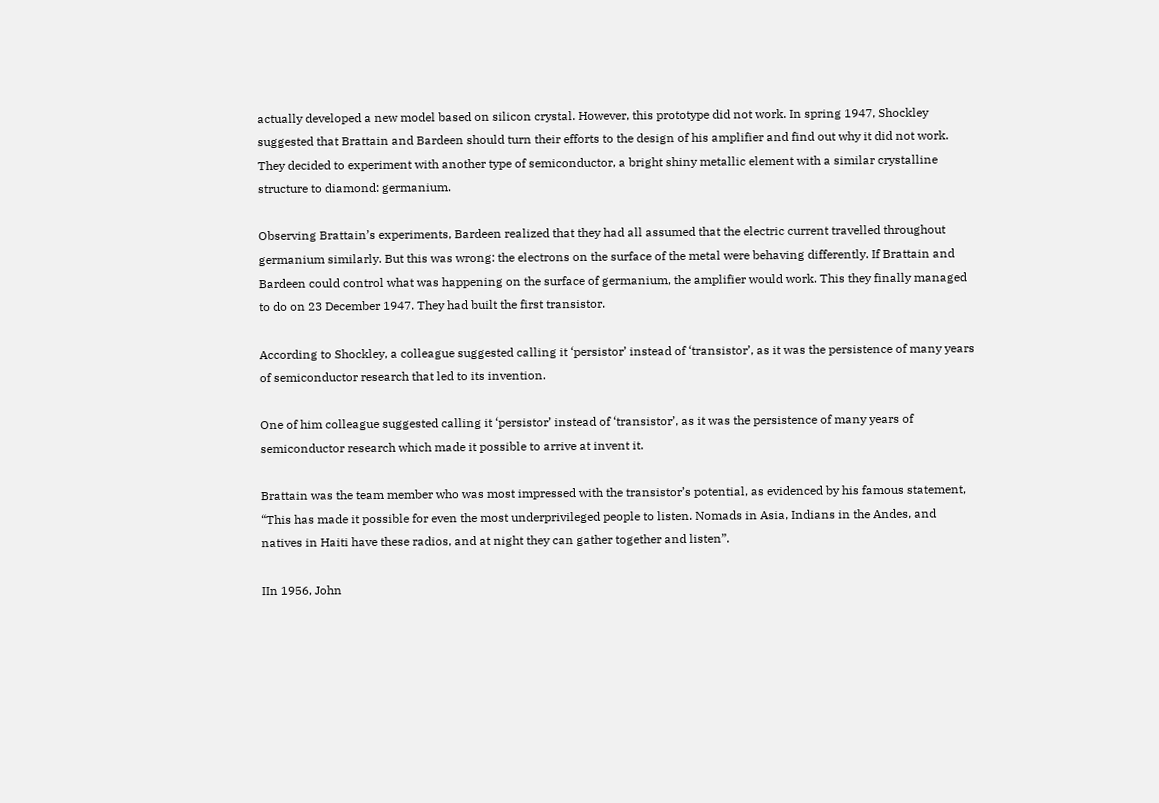actually developed a new model based on silicon crystal. However, this prototype did not work. In spring 1947, Shockley suggested that Brattain and Bardeen should turn their efforts to the design of his amplifier and find out why it did not work. They decided to experiment with another type of semiconductor, a bright shiny metallic element with a similar crystalline structure to diamond: germanium.

Observing Brattain’s experiments, Bardeen realized that they had all assumed that the electric current travelled throughout germanium similarly. But this was wrong: the electrons on the surface of the metal were behaving differently. If Brattain and Bardeen could control what was happening on the surface of germanium, the amplifier would work. This they finally managed to do on 23 December 1947. They had built the first transistor.

According to Shockley, a colleague suggested calling it ‘persistor’ instead of ‘transistor’, as it was the persistence of many years of semiconductor research that led to its invention.

One of him colleague suggested calling it ‘persistor’ instead of ‘transistor’, as it was the persistence of many years of semiconductor research which made it possible to arrive at invent it.

Brattain was the team member who was most impressed with the transistor’s potential, as evidenced by his famous statement, “This has made it possible for even the most underprivileged people to listen. Nomads in Asia, Indians in the Andes, and natives in Haiti have these radios, and at night they can gather together and listen”.

IIn 1956, John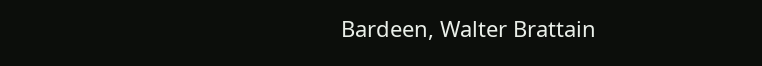Bardeen, Walter Brattain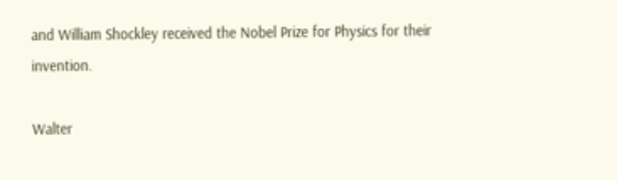and William Shockley received the Nobel Prize for Physics for their invention.

Walter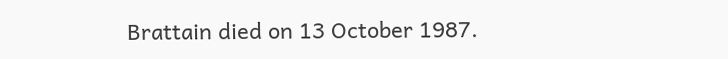Brattain died on 13 October 1987.